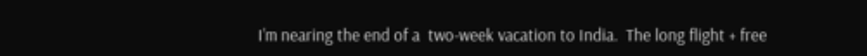I’m nearing the end of a  two-week vacation to India.  The long flight + free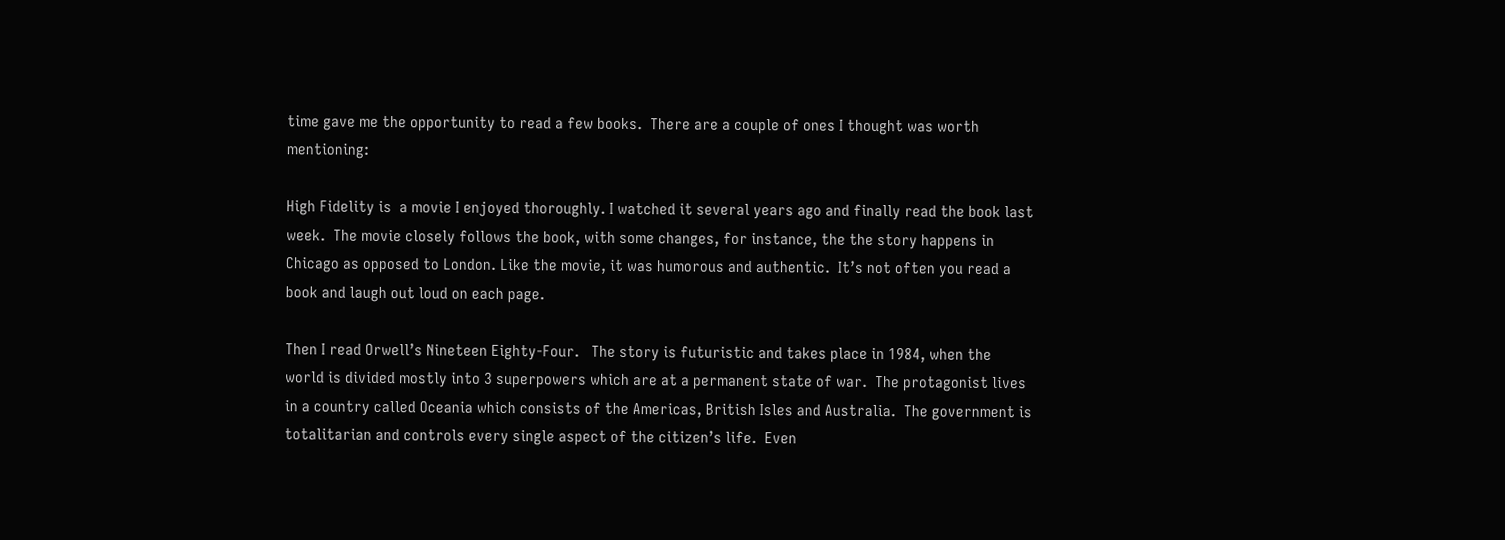time gave me the opportunity to read a few books.  There are a couple of ones I thought was worth mentioning:

High Fidelity is  a movie I enjoyed thoroughly. I watched it several years ago and finally read the book last week.  The movie closely follows the book, with some changes, for instance, the the story happens in Chicago as opposed to London. Like the movie, it was humorous and authentic.  It’s not often you read a book and laugh out loud on each page.

Then I read Orwell’s Nineteen Eighty-Four.   The story is futuristic and takes place in 1984, when the world is divided mostly into 3 superpowers which are at a permanent state of war.  The protagonist lives in a country called Oceania which consists of the Americas, British Isles and Australia.  The government is totalitarian and controls every single aspect of the citizen’s life.  Even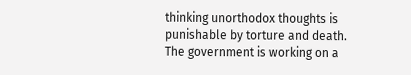thinking unorthodox thoughts is punishable by torture and death. The government is working on a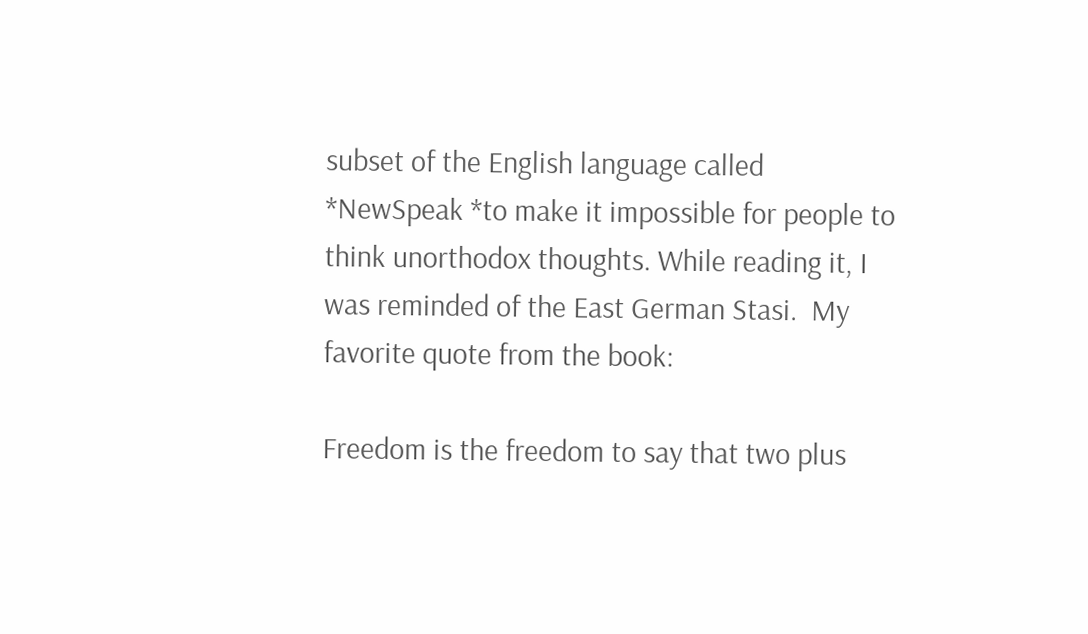subset of the English language called *NewSpeak *to make it impossible for people to think unorthodox thoughts. While reading it, I was reminded of the East German Stasi.  My favorite quote from the book:

Freedom is the freedom to say that two plus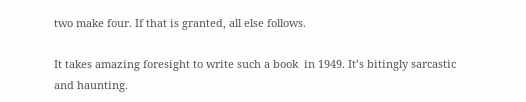two make four. If that is granted, all else follows.

It takes amazing foresight to write such a book  in 1949. It’s bitingly sarcastic and haunting.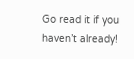Go read it if you haven’t already!